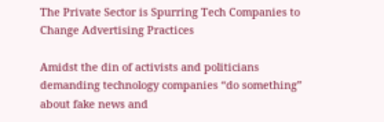The Private Sector is Spurring Tech Companies to Change Advertising Practices

Amidst the din of activists and politicians demanding technology companies “do something” about fake news and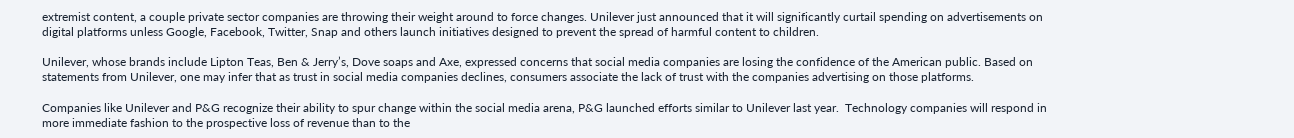extremist content, a couple private sector companies are throwing their weight around to force changes. Unilever just announced that it will significantly curtail spending on advertisements on digital platforms unless Google, Facebook, Twitter, Snap and others launch initiatives designed to prevent the spread of harmful content to children.

Unilever, whose brands include Lipton Teas, Ben & Jerry’s, Dove soaps and Axe, expressed concerns that social media companies are losing the confidence of the American public. Based on statements from Unilever, one may infer that as trust in social media companies declines, consumers associate the lack of trust with the companies advertising on those platforms.

Companies like Unilever and P&G recognize their ability to spur change within the social media arena, P&G launched efforts similar to Unilever last year.  Technology companies will respond in more immediate fashion to the prospective loss of revenue than to the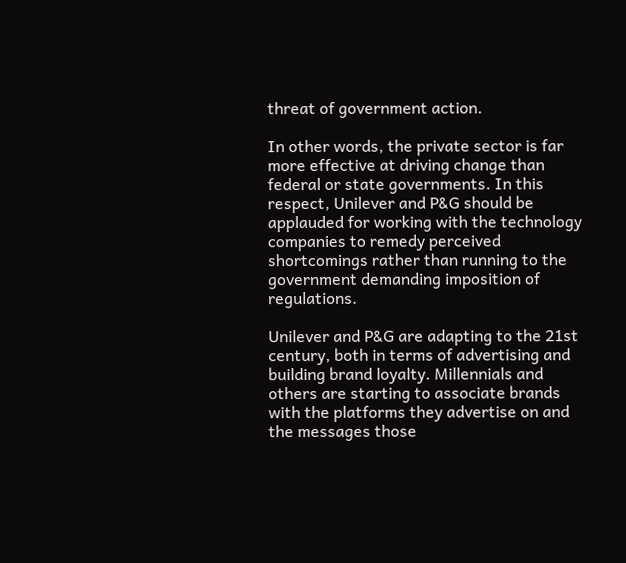threat of government action.

In other words, the private sector is far more effective at driving change than federal or state governments. In this respect, Unilever and P&G should be applauded for working with the technology companies to remedy perceived shortcomings rather than running to the government demanding imposition of regulations.

Unilever and P&G are adapting to the 21st century, both in terms of advertising and building brand loyalty. Millennials and others are starting to associate brands with the platforms they advertise on and the messages those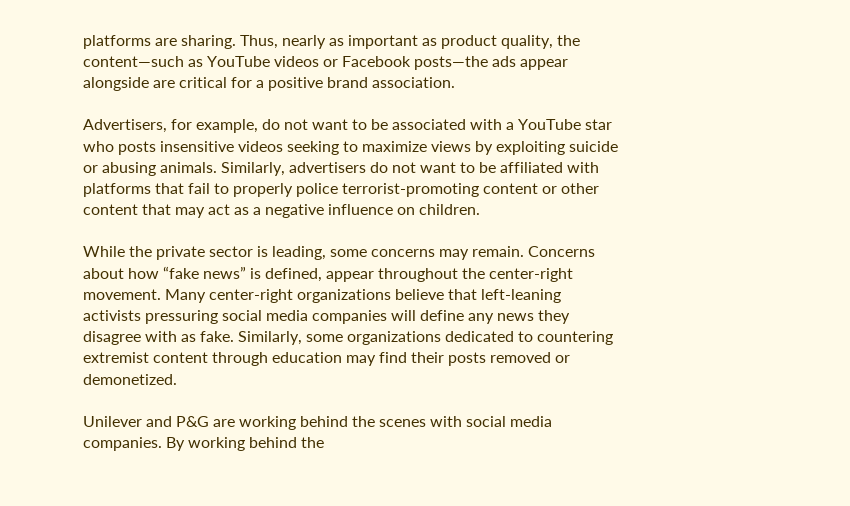platforms are sharing. Thus, nearly as important as product quality, the content—such as YouTube videos or Facebook posts—the ads appear alongside are critical for a positive brand association.

Advertisers, for example, do not want to be associated with a YouTube star who posts insensitive videos seeking to maximize views by exploiting suicide or abusing animals. Similarly, advertisers do not want to be affiliated with platforms that fail to properly police terrorist-promoting content or other content that may act as a negative influence on children.

While the private sector is leading, some concerns may remain. Concerns about how “fake news” is defined, appear throughout the center-right movement. Many center-right organizations believe that left-leaning activists pressuring social media companies will define any news they disagree with as fake. Similarly, some organizations dedicated to countering extremist content through education may find their posts removed or demonetized.

Unilever and P&G are working behind the scenes with social media companies. By working behind the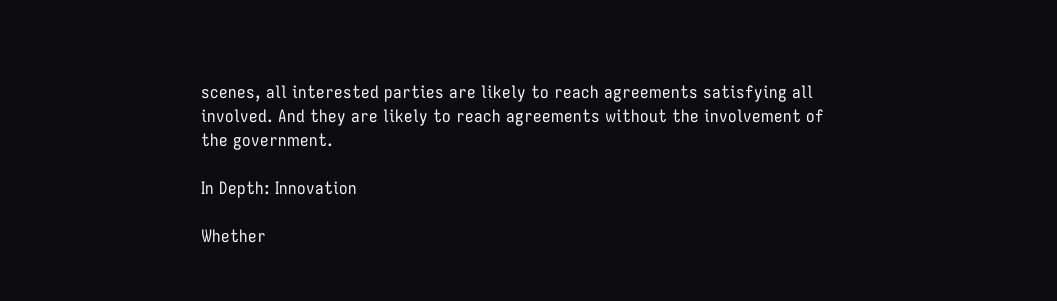scenes, all interested parties are likely to reach agreements satisfying all involved. And they are likely to reach agreements without the involvement of the government.

In Depth: Innovation

Whether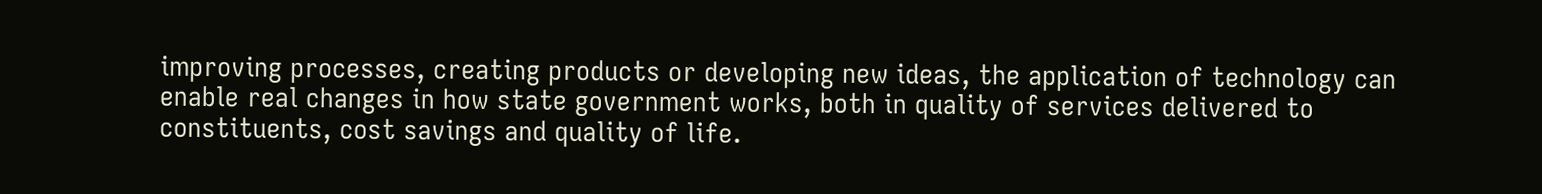improving processes, creating products or developing new ideas, the application of technology can enable real changes in how state government works, both in quality of services delivered to constituents, cost savings and quality of life.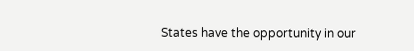States have the opportunity in our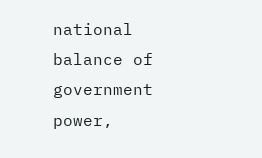national balance of government power,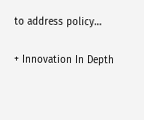to address policy…

+ Innovation In Depth